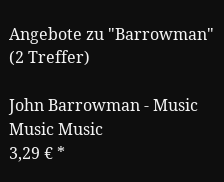Angebote zu "Barrowman" (2 Treffer)

John Barrowman - Music Music Music
3,29 € *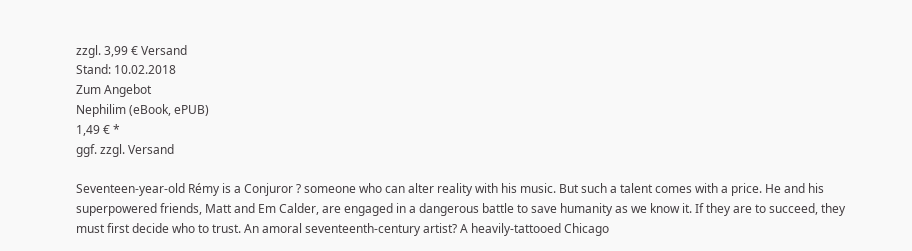zzgl. 3,99 € Versand
Stand: 10.02.2018
Zum Angebot
Nephilim (eBook, ePUB)
1,49 € *
ggf. zzgl. Versand

Seventeen-year-old Rémy is a Conjuror ? someone who can alter reality with his music. But such a talent comes with a price. He and his superpowered friends, Matt and Em Calder, are engaged in a dangerous battle to save humanity as we know it. If they are to succeed, they must first decide who to trust. An amoral seventeenth-century artist? A heavily-tattooed Chicago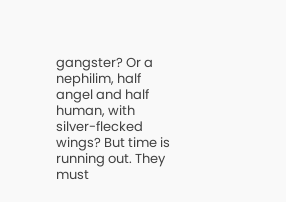gangster? Or a nephilim, half angel and half human, with silver-flecked wings? But time is running out. They must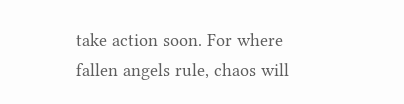take action soon. For where fallen angels rule, chaos will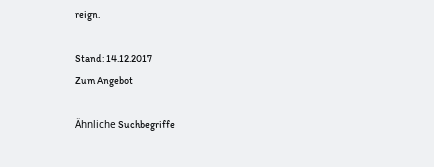reign.

Stand: 14.12.2017
Zum Angebot

Ähnliche Suchbegriffe